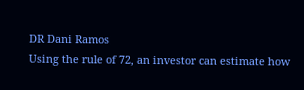DR Dani Ramos
Using the rule of 72, an investor can estimate how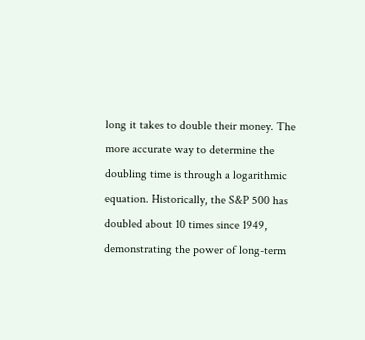long it takes to double their money. The more accurate way to determine the doubling time is through a logarithmic equation. Historically, the S&P 500 has doubled about 10 times since 1949, demonstrating the power of long-term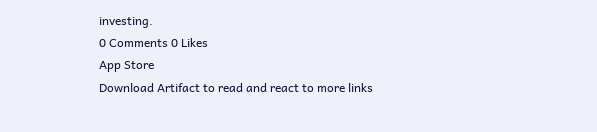investing.
0 Comments 0 Likes
App Store
Download Artifact to read and react to more links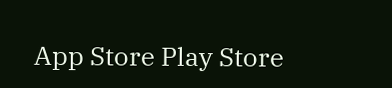App Store Play Store